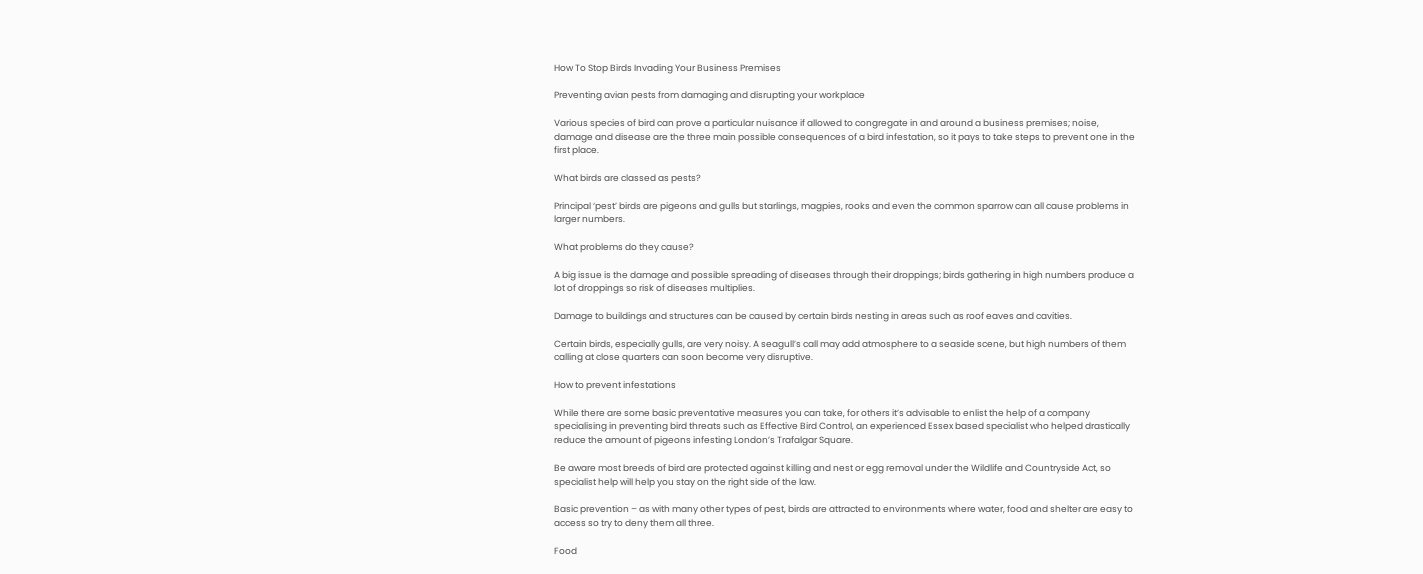How To Stop Birds Invading Your Business Premises

Preventing avian pests from damaging and disrupting your workplace

Various species of bird can prove a particular nuisance if allowed to congregate in and around a business premises; noise, damage and disease are the three main possible consequences of a bird infestation, so it pays to take steps to prevent one in the first place.

What birds are classed as pests?

Principal ‘pest’ birds are pigeons and gulls but starlings, magpies, rooks and even the common sparrow can all cause problems in larger numbers.

What problems do they cause?

A big issue is the damage and possible spreading of diseases through their droppings; birds gathering in high numbers produce a lot of droppings so risk of diseases multiplies.

Damage to buildings and structures can be caused by certain birds nesting in areas such as roof eaves and cavities.

Certain birds, especially gulls, are very noisy. A seagull’s call may add atmosphere to a seaside scene, but high numbers of them calling at close quarters can soon become very disruptive.

How to prevent infestations

While there are some basic preventative measures you can take, for others it’s advisable to enlist the help of a company specialising in preventing bird threats such as Effective Bird Control, an experienced Essex based specialist who helped drastically reduce the amount of pigeons infesting London’s Trafalgar Square.

Be aware most breeds of bird are protected against killing and nest or egg removal under the Wildlife and Countryside Act, so specialist help will help you stay on the right side of the law.

Basic prevention – as with many other types of pest, birds are attracted to environments where water, food and shelter are easy to access so try to deny them all three.

Food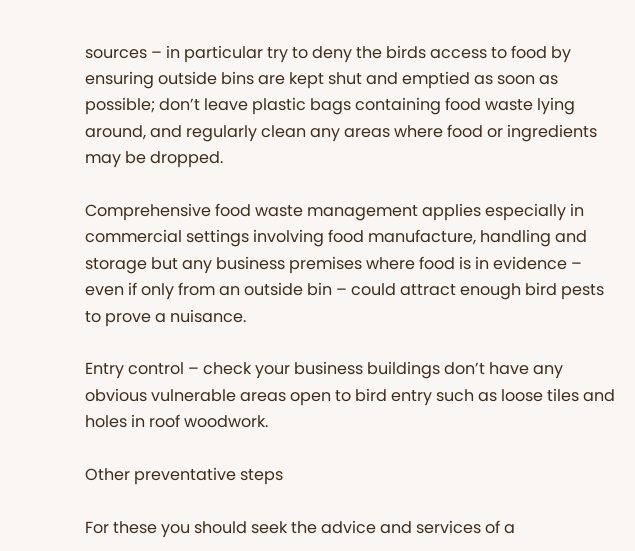sources – in particular try to deny the birds access to food by ensuring outside bins are kept shut and emptied as soon as possible; don’t leave plastic bags containing food waste lying around, and regularly clean any areas where food or ingredients may be dropped.

Comprehensive food waste management applies especially in commercial settings involving food manufacture, handling and storage but any business premises where food is in evidence – even if only from an outside bin – could attract enough bird pests to prove a nuisance.

Entry control – check your business buildings don’t have any obvious vulnerable areas open to bird entry such as loose tiles and holes in roof woodwork.

Other preventative steps

For these you should seek the advice and services of a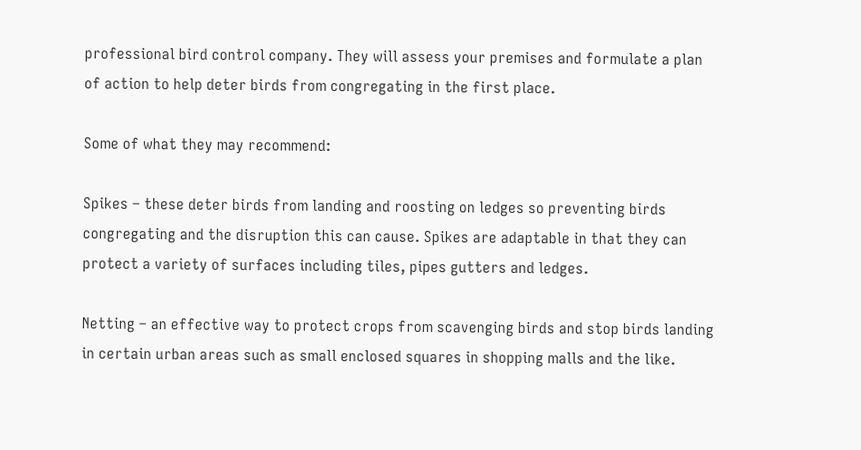professional bird control company. They will assess your premises and formulate a plan of action to help deter birds from congregating in the first place.

Some of what they may recommend:

Spikes – these deter birds from landing and roosting on ledges so preventing birds congregating and the disruption this can cause. Spikes are adaptable in that they can protect a variety of surfaces including tiles, pipes gutters and ledges.

Netting – an effective way to protect crops from scavenging birds and stop birds landing in certain urban areas such as small enclosed squares in shopping malls and the like.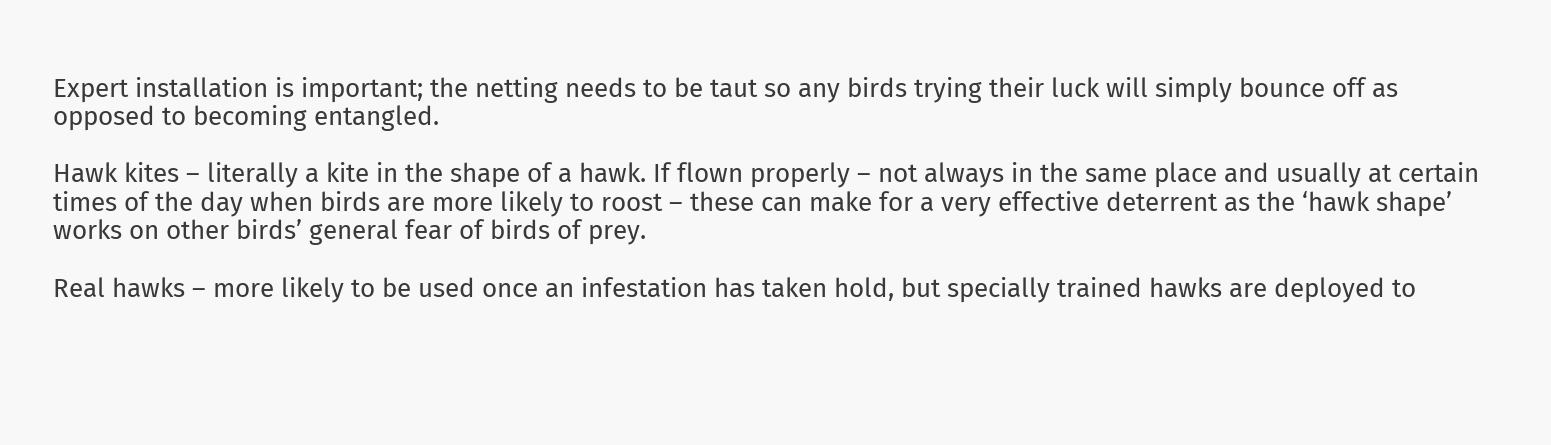Expert installation is important; the netting needs to be taut so any birds trying their luck will simply bounce off as opposed to becoming entangled.

Hawk kites – literally a kite in the shape of a hawk. If flown properly – not always in the same place and usually at certain times of the day when birds are more likely to roost – these can make for a very effective deterrent as the ‘hawk shape’ works on other birds’ general fear of birds of prey.

Real hawks – more likely to be used once an infestation has taken hold, but specially trained hawks are deployed to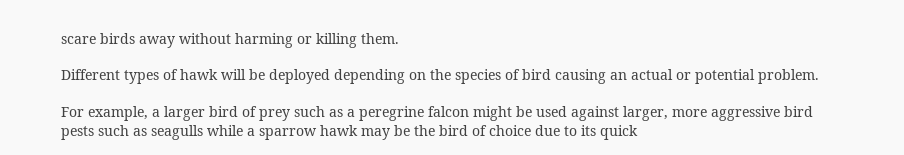scare birds away without harming or killing them.

Different types of hawk will be deployed depending on the species of bird causing an actual or potential problem.

For example, a larger bird of prey such as a peregrine falcon might be used against larger, more aggressive bird pests such as seagulls while a sparrow hawk may be the bird of choice due to its quick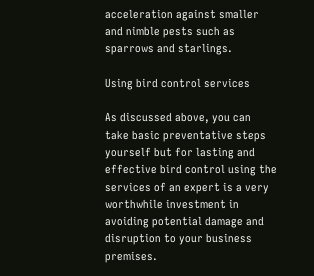acceleration against smaller and nimble pests such as sparrows and starlings.

Using bird control services

As discussed above, you can take basic preventative steps yourself but for lasting and effective bird control using the services of an expert is a very worthwhile investment in avoiding potential damage and disruption to your business premises.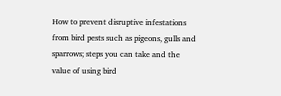How to prevent disruptive infestations from bird pests such as pigeons, gulls and sparrows; steps you can take and the value of using bird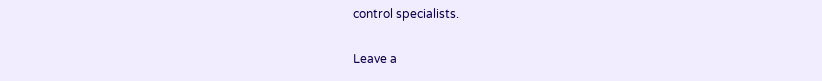control specialists.


Leave a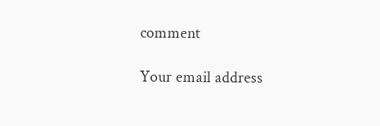comment

Your email address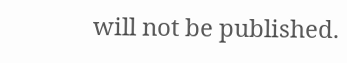will not be published.